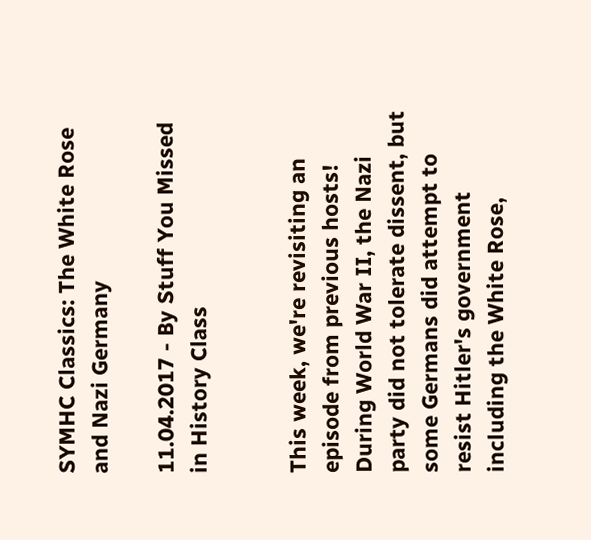SYMHC Classics: The White Rose and Nazi Germany

11.04.2017 - By Stuff You Missed in History Class


This week, we're revisiting an episode from previous hosts! During World War II, the Nazi party did not tolerate dissent, but some Germans did attempt to resist Hitler's government including the White Rose,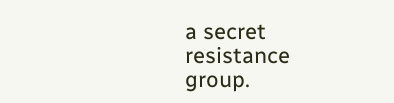a secret resistance group.